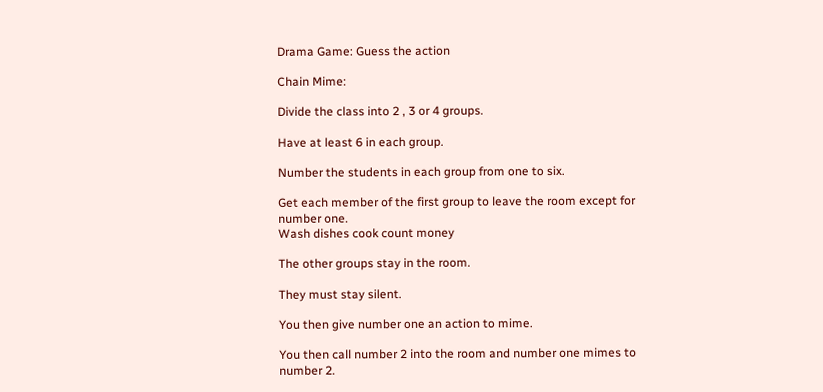Drama Game: Guess the action

Chain Mime:

Divide the class into 2 , 3 or 4 groups.

Have at least 6 in each group.

Number the students in each group from one to six.

Get each member of the first group to leave the room except for number one.
Wash dishes cook count money

The other groups stay in the room.

They must stay silent.

You then give number one an action to mime.

You then call number 2 into the room and number one mimes to number 2.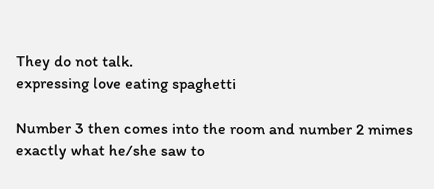They do not talk.
expressing love eating spaghetti

Number 3 then comes into the room and number 2 mimes exactly what he/she saw to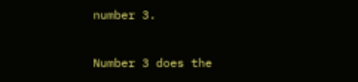number 3.

Number 3 does the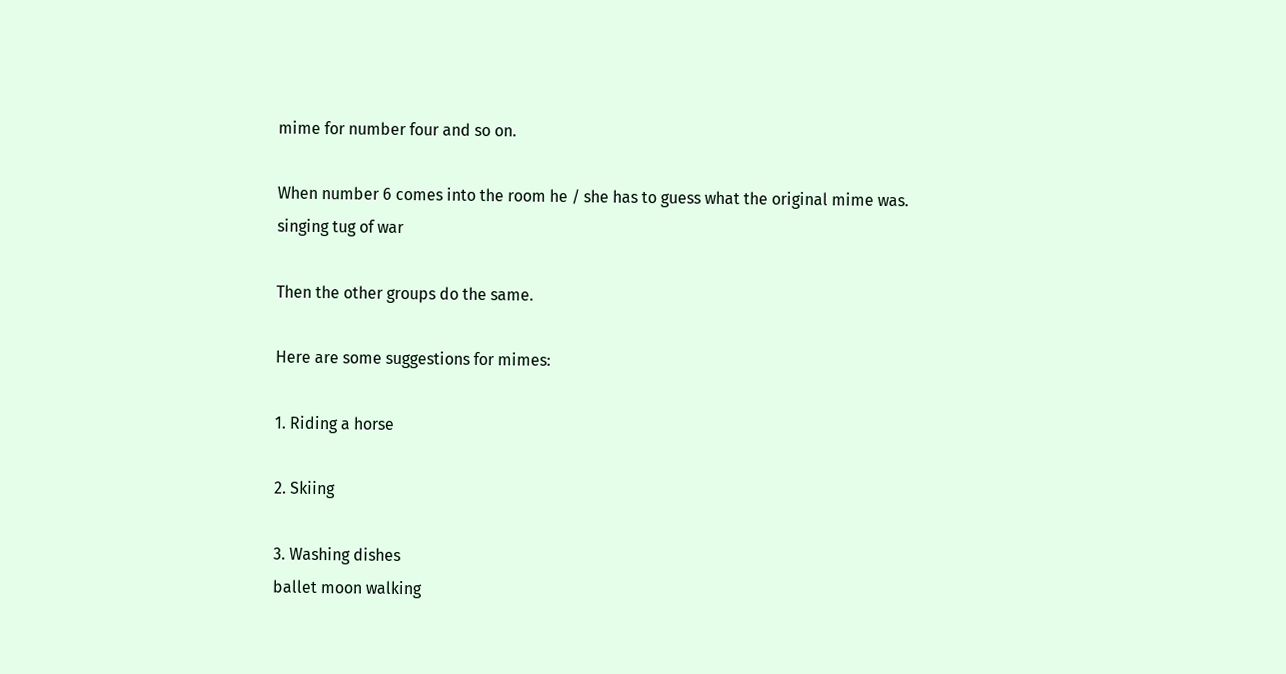mime for number four and so on.

When number 6 comes into the room he / she has to guess what the original mime was.
singing tug of war

Then the other groups do the same.

Here are some suggestions for mimes:

1. Riding a horse

2. Skiing

3. Washing dishes
ballet moon walking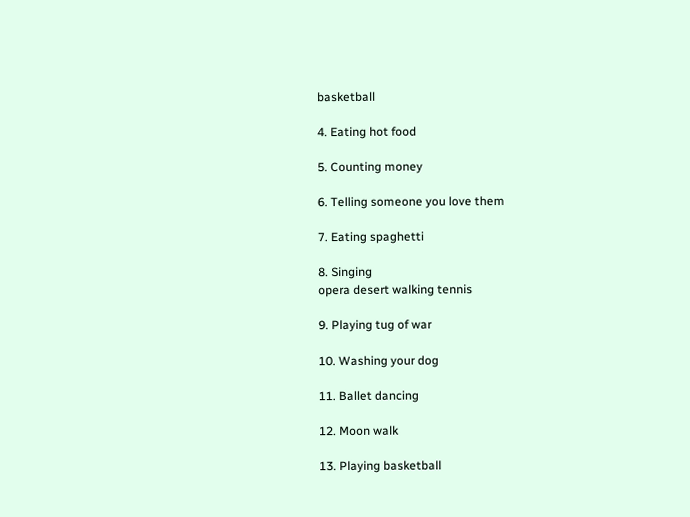basketball

4. Eating hot food

5. Counting money

6. Telling someone you love them

7. Eating spaghetti

8. Singing
opera desert walking tennis

9. Playing tug of war

10. Washing your dog

11. Ballet dancing

12. Moon walk

13. Playing basketball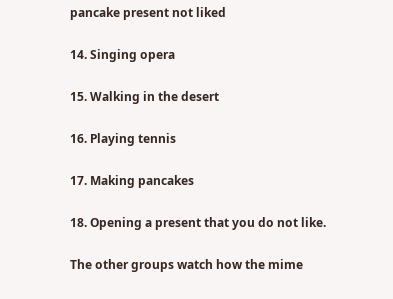pancake present not liked

14. Singing opera

15. Walking in the desert

16. Playing tennis

17. Making pancakes

18. Opening a present that you do not like.

The other groups watch how the mime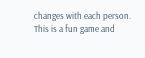changes with each person. This is a fun game and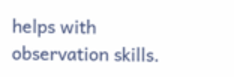helps with observation skills.